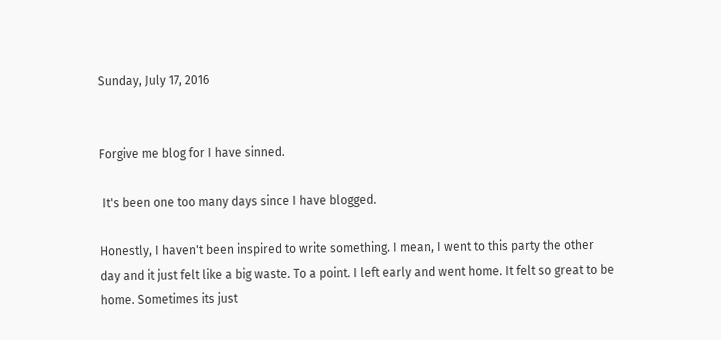Sunday, July 17, 2016


Forgive me blog for I have sinned.

 It's been one too many days since I have blogged.

Honestly, I haven't been inspired to write something. I mean, I went to this party the other day and it just felt like a big waste. To a point. I left early and went home. It felt so great to be home. Sometimes its just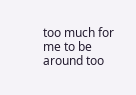too much for me to be around too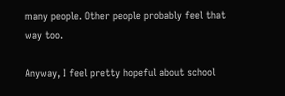many people. Other people probably feel that way too.

Anyway, I feel pretty hopeful about school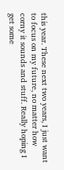this year. These next two years, I just want to focus on my future, no matter how corny it sounds and stuff. Really hoping I get some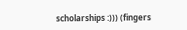scholarships :))) (fingers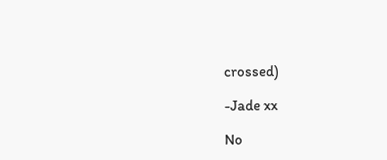crossed)

-Jade xx

No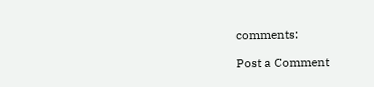comments:

Post a Comment